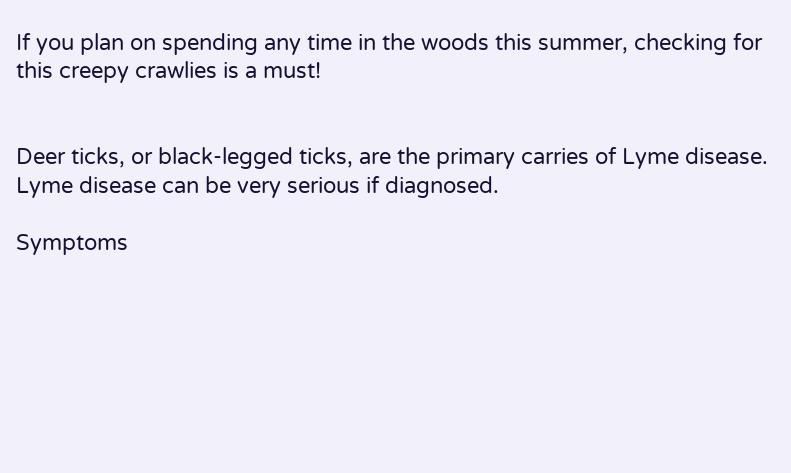If you plan on spending any time in the woods this summer, checking for this creepy crawlies is a must!


Deer ticks, or black-legged ticks, are the primary carries of Lyme disease. Lyme disease can be very serious if diagnosed.

Symptoms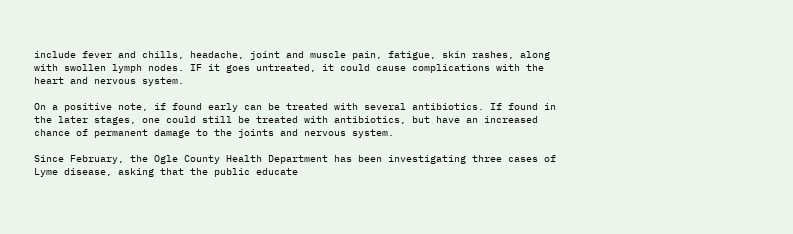include fever and chills, headache, joint and muscle pain, fatigue, skin rashes, along with swollen lymph nodes. IF it goes untreated, it could cause complications with the heart and nervous system.

On a positive note, if found early can be treated with several antibiotics. If found in the later stages, one could still be treated with antibiotics, but have an increased chance of permanent damage to the joints and nervous system.

Since February, the Ogle County Health Department has been investigating three cases of Lyme disease, asking that the public educate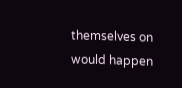themselves on would happen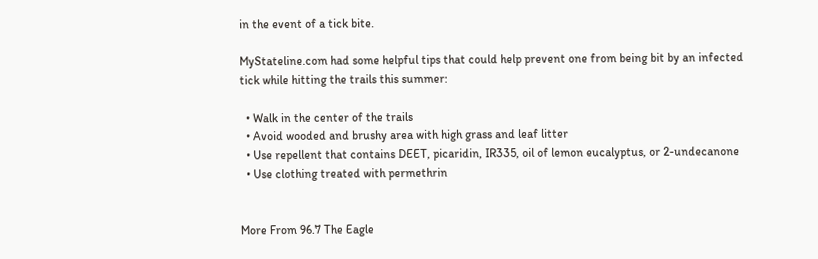in the event of a tick bite.

MyStateline.com had some helpful tips that could help prevent one from being bit by an infected tick while hitting the trails this summer:

  • Walk in the center of the trails
  • Avoid wooded and brushy area with high grass and leaf litter
  • Use repellent that contains DEET, picaridin, IR335, oil of lemon eucalyptus, or 2-undecanone
  • Use clothing treated with permethrin


More From 96.7 The Eagle